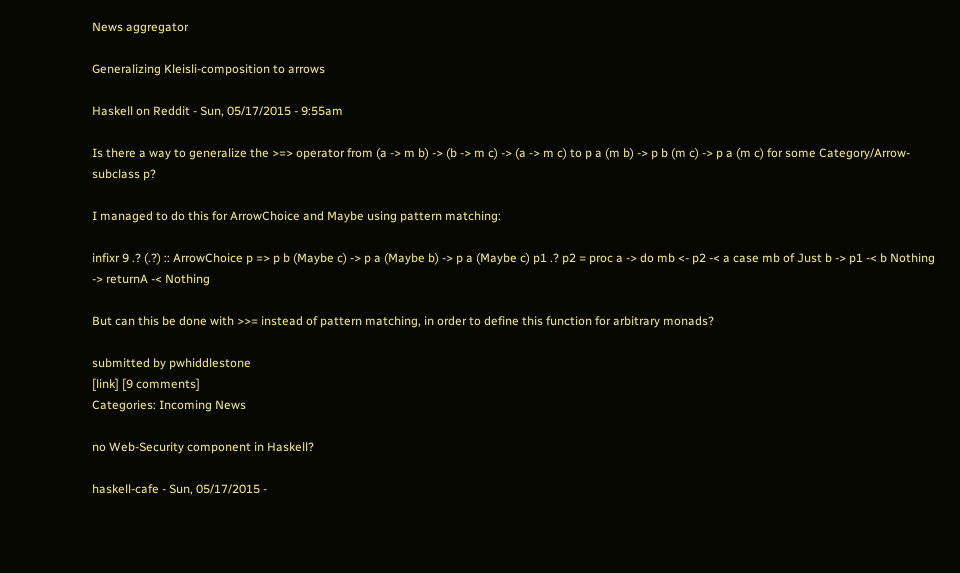News aggregator

Generalizing Kleisli-composition to arrows

Haskell on Reddit - Sun, 05/17/2015 - 9:55am

Is there a way to generalize the >=> operator from (a -> m b) -> (b -> m c) -> (a -> m c) to p a (m b) -> p b (m c) -> p a (m c) for some Category/Arrow-subclass p?

I managed to do this for ArrowChoice and Maybe using pattern matching:

infixr 9 .? (.?) :: ArrowChoice p => p b (Maybe c) -> p a (Maybe b) -> p a (Maybe c) p1 .? p2 = proc a -> do mb <- p2 -< a case mb of Just b -> p1 -< b Nothing -> returnA -< Nothing

But can this be done with >>= instead of pattern matching, in order to define this function for arbitrary monads?

submitted by pwhiddlestone
[link] [9 comments]
Categories: Incoming News

no Web-Security component in Haskell?

haskell-cafe - Sun, 05/17/2015 -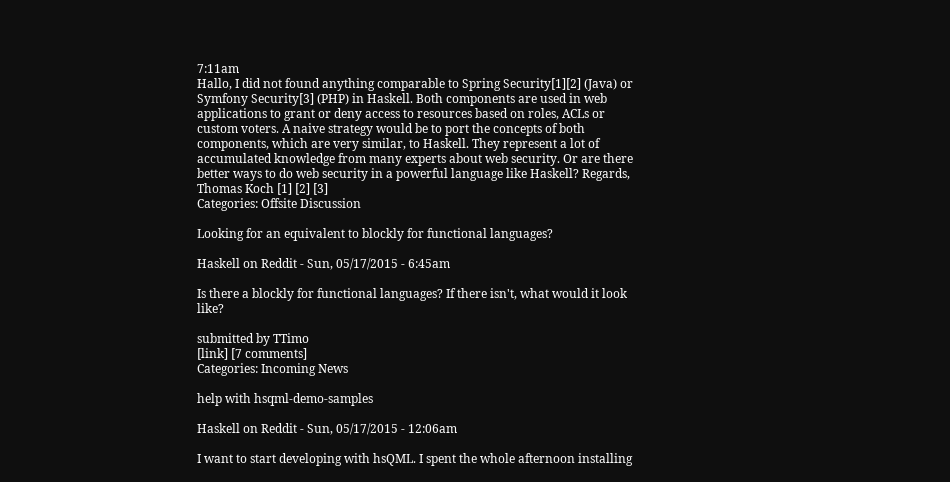7:11am
Hallo, I did not found anything comparable to Spring Security[1][2] (Java) or Symfony Security[3] (PHP) in Haskell. Both components are used in web applications to grant or deny access to resources based on roles, ACLs or custom voters. A naive strategy would be to port the concepts of both components, which are very similar, to Haskell. They represent a lot of accumulated knowledge from many experts about web security. Or are there better ways to do web security in a powerful language like Haskell? Regards, Thomas Koch [1] [2] [3]
Categories: Offsite Discussion

Looking for an equivalent to blockly for functional languages?

Haskell on Reddit - Sun, 05/17/2015 - 6:45am

Is there a blockly for functional languages? If there isn't, what would it look like?

submitted by TTimo
[link] [7 comments]
Categories: Incoming News

help with hsqml-demo-samples

Haskell on Reddit - Sun, 05/17/2015 - 12:06am

I want to start developing with hsQML. I spent the whole afternoon installing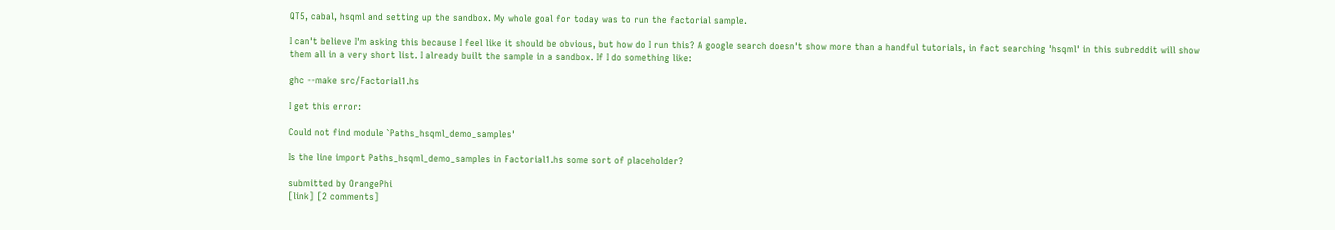QT5, cabal, hsqml and setting up the sandbox. My whole goal for today was to run the factorial sample.

I can't believe I'm asking this because I feel like it should be obvious, but how do I run this? A google search doesn't show more than a handful tutorials, in fact searching 'hsqml' in this subreddit will show them all in a very short list. I already built the sample in a sandbox. If I do something like:

ghc --make src/Factorial1.hs

I get this error:

Could not find module `Paths_hsqml_demo_samples'

Is the line import Paths_hsqml_demo_samples in Factorial1.hs some sort of placeholder?

submitted by OrangePhi
[link] [2 comments]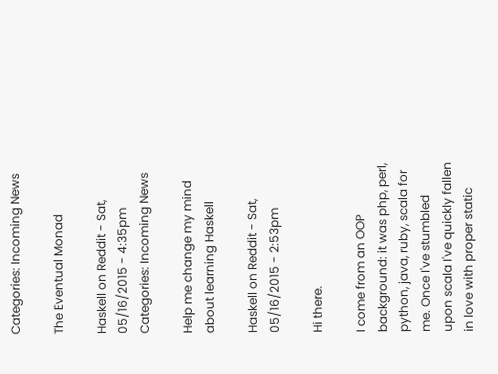Categories: Incoming News

The Eventual Monad

Haskell on Reddit - Sat, 05/16/2015 - 4:35pm
Categories: Incoming News

Help me change my mind about learning Haskell

Haskell on Reddit - Sat, 05/16/2015 - 2:53pm

Hi there.

I come from an OOP background: it was php, perl, python, java, ruby, scala for me. Once I've stumbled upon scala I've quickly fallen in love with proper static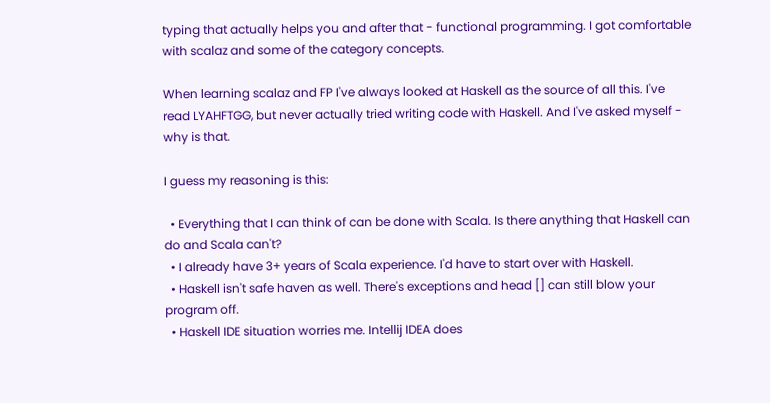typing that actually helps you and after that - functional programming. I got comfortable with scalaz and some of the category concepts.

When learning scalaz and FP I've always looked at Haskell as the source of all this. I've read LYAHFTGG, but never actually tried writing code with Haskell. And I've asked myself - why is that.

I guess my reasoning is this:

  • Everything that I can think of can be done with Scala. Is there anything that Haskell can do and Scala can't?
  • I already have 3+ years of Scala experience. I'd have to start over with Haskell.
  • Haskell isn't safe haven as well. There's exceptions and head [] can still blow your program off.
  • Haskell IDE situation worries me. Intellij IDEA does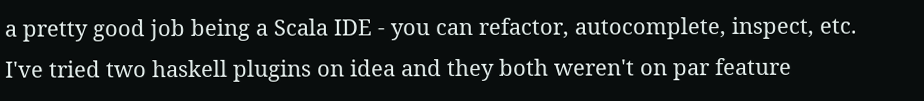a pretty good job being a Scala IDE - you can refactor, autocomplete, inspect, etc. I've tried two haskell plugins on idea and they both weren't on par feature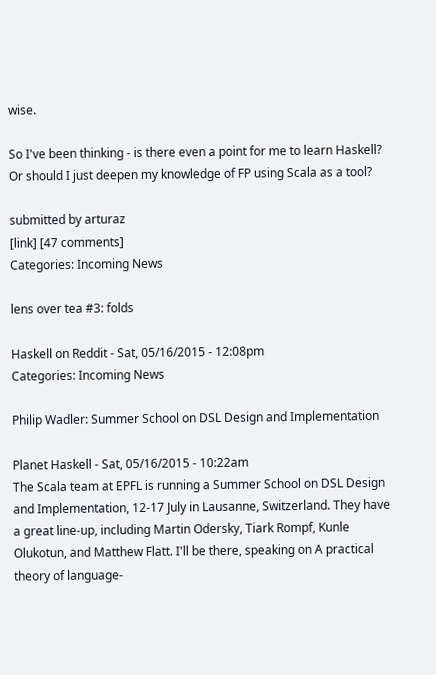wise.

So I've been thinking - is there even a point for me to learn Haskell? Or should I just deepen my knowledge of FP using Scala as a tool?

submitted by arturaz
[link] [47 comments]
Categories: Incoming News

lens over tea #3: folds

Haskell on Reddit - Sat, 05/16/2015 - 12:08pm
Categories: Incoming News

Philip Wadler: Summer School on DSL Design and Implementation

Planet Haskell - Sat, 05/16/2015 - 10:22am
The Scala team at EPFL is running a Summer School on DSL Design and Implementation, 12-17 July in Lausanne, Switzerland. They have a great line-up, including Martin Odersky, Tiark Rompf, Kunle Olukotun, and Matthew Flatt. I'll be there, speaking on A practical theory of language-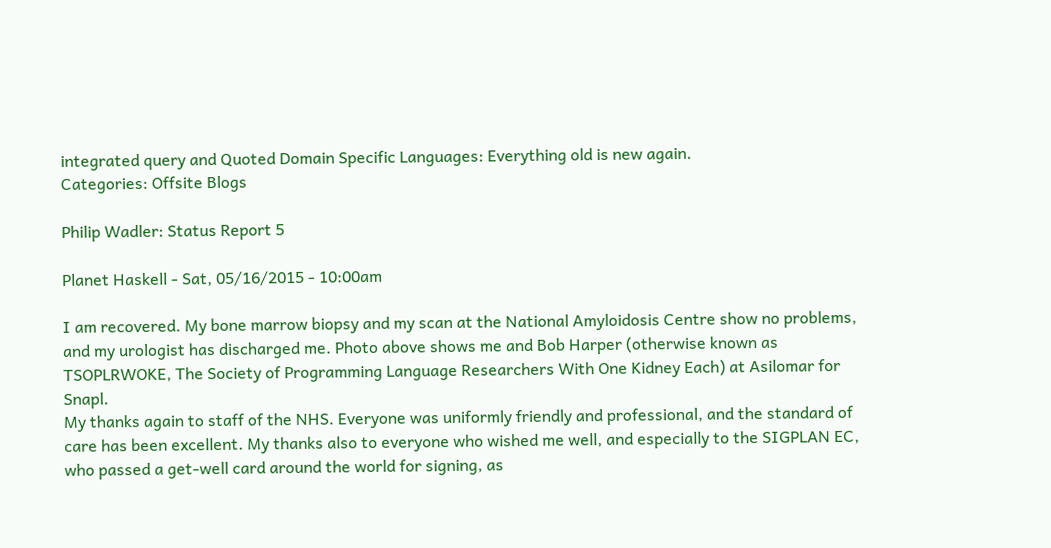integrated query and Quoted Domain Specific Languages: Everything old is new again.
Categories: Offsite Blogs

Philip Wadler: Status Report 5

Planet Haskell - Sat, 05/16/2015 - 10:00am

I am recovered. My bone marrow biopsy and my scan at the National Amyloidosis Centre show no problems, and my urologist has discharged me. Photo above shows me and Bob Harper (otherwise known as TSOPLRWOKE, The Society of Programming Language Researchers With One Kidney Each) at Asilomar for Snapl.
My thanks again to staff of the NHS. Everyone was uniformly friendly and professional, and the standard of care has been excellent. My thanks also to everyone who wished me well, and especially to the SIGPLAN EC, who passed a get-well card around the world for signing, as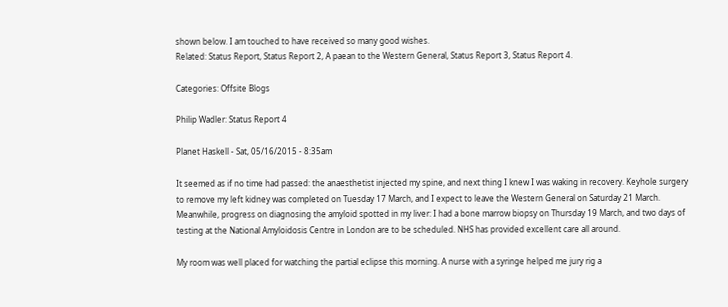shown below. I am touched to have received so many good wishes.
Related: Status Report, Status Report 2, A paean to the Western General, Status Report 3, Status Report 4.

Categories: Offsite Blogs

Philip Wadler: Status Report 4

Planet Haskell - Sat, 05/16/2015 - 8:35am

It seemed as if no time had passed: the anaesthetist injected my spine, and next thing I knew I was waking in recovery. Keyhole surgery to remove my left kidney was completed on Tuesday 17 March, and I expect to leave the Western General on Saturday 21 March. Meanwhile, progress on diagnosing the amyloid spotted in my liver: I had a bone marrow biopsy on Thursday 19 March, and two days of testing at the National Amyloidosis Centre in London are to be scheduled. NHS has provided excellent care all around.

My room was well placed for watching the partial eclipse this morning. A nurse with a syringe helped me jury rig a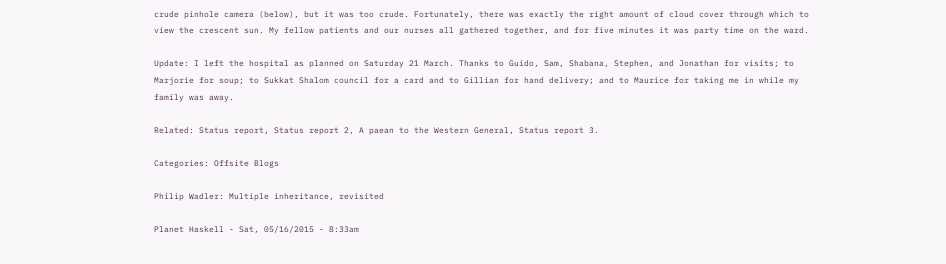crude pinhole camera (below), but it was too crude. Fortunately, there was exactly the right amount of cloud cover through which to view the crescent sun. My fellow patients and our nurses all gathered together, and for five minutes it was party time on the ward.

Update: I left the hospital as planned on Saturday 21 March. Thanks to Guido, Sam, Shabana, Stephen, and Jonathan for visits; to Marjorie for soup; to Sukkat Shalom council for a card and to Gillian for hand delivery; and to Maurice for taking me in while my family was away.

Related: Status report, Status report 2, A paean to the Western General, Status report 3.

Categories: Offsite Blogs

Philip Wadler: Multiple inheritance, revisited

Planet Haskell - Sat, 05/16/2015 - 8:33am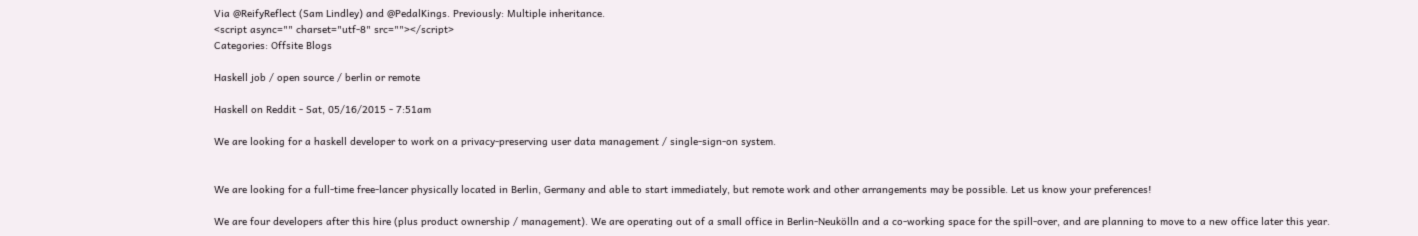Via @ReifyReflect (Sam Lindley) and @PedalKings. Previously: Multiple inheritance.
<script async="" charset="utf-8" src=""></script>
Categories: Offsite Blogs

Haskell job / open source / berlin or remote

Haskell on Reddit - Sat, 05/16/2015 - 7:51am

We are looking for a haskell developer to work on a privacy-preserving user data management / single-sign-on system.


We are looking for a full-time free-lancer physically located in Berlin, Germany and able to start immediately, but remote work and other arrangements may be possible. Let us know your preferences!

We are four developers after this hire (plus product ownership / management). We are operating out of a small office in Berlin-Neukölln and a co-working space for the spill-over, and are planning to move to a new office later this year.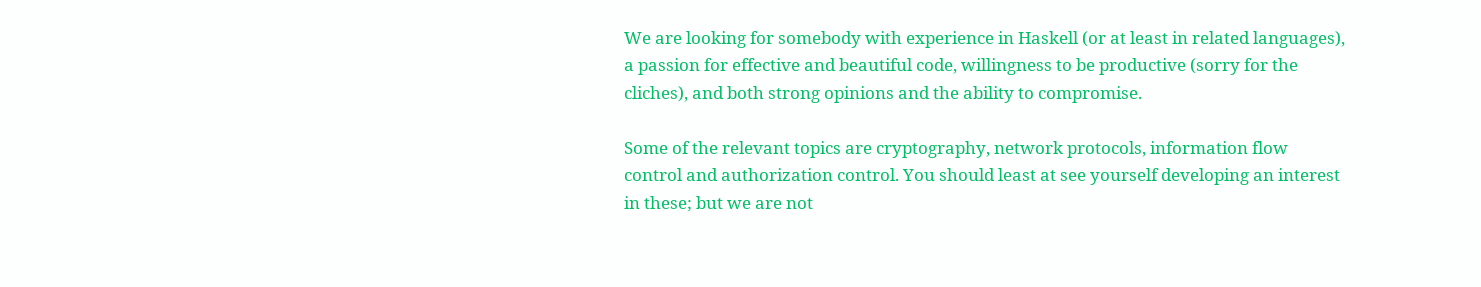We are looking for somebody with experience in Haskell (or at least in related languages), a passion for effective and beautiful code, willingness to be productive (sorry for the cliches), and both strong opinions and the ability to compromise.

Some of the relevant topics are cryptography, network protocols, information flow control and authorization control. You should least at see yourself developing an interest in these; but we are not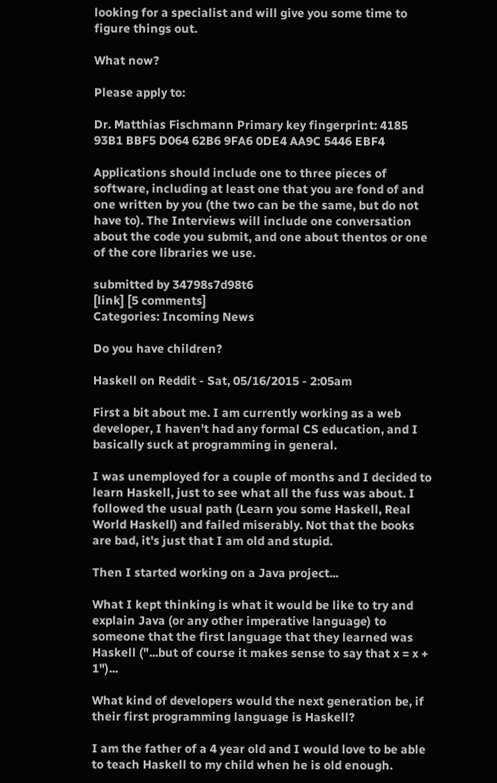looking for a specialist and will give you some time to figure things out.

What now?

Please apply to:

Dr. Matthias Fischmann Primary key fingerprint: 4185 93B1 BBF5 D064 62B6 9FA6 0DE4 AA9C 5446 EBF4

Applications should include one to three pieces of software, including at least one that you are fond of and one written by you (the two can be the same, but do not have to). The Interviews will include one conversation about the code you submit, and one about thentos or one of the core libraries we use.

submitted by 34798s7d98t6
[link] [5 comments]
Categories: Incoming News

Do you have children?

Haskell on Reddit - Sat, 05/16/2015 - 2:05am

First a bit about me. I am currently working as a web developer, I haven't had any formal CS education, and I basically suck at programming in general.

I was unemployed for a couple of months and I decided to learn Haskell, just to see what all the fuss was about. I followed the usual path (Learn you some Haskell, Real World Haskell) and failed miserably. Not that the books are bad, it's just that I am old and stupid.

Then I started working on a Java project...

What I kept thinking is what it would be like to try and explain Java (or any other imperative language) to someone that the first language that they learned was Haskell ("...but of course it makes sense to say that x = x + 1")...

What kind of developers would the next generation be, if their first programming language is Haskell?

I am the father of a 4 year old and I would love to be able to teach Haskell to my child when he is old enough.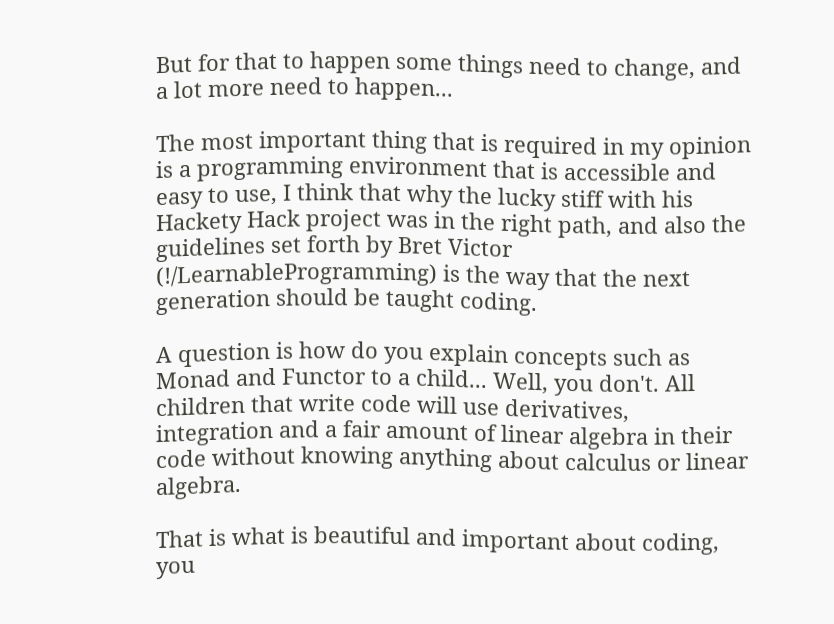But for that to happen some things need to change, and a lot more need to happen...

The most important thing that is required in my opinion is a programming environment that is accessible and easy to use, I think that why the lucky stiff with his Hackety Hack project was in the right path, and also the guidelines set forth by Bret Victor (!/LearnableProgramming) is the way that the next generation should be taught coding.

A question is how do you explain concepts such as Monad and Functor to a child... Well, you don't. All children that write code will use derivatives, integration and a fair amount of linear algebra in their code without knowing anything about calculus or linear algebra.

That is what is beautiful and important about coding, you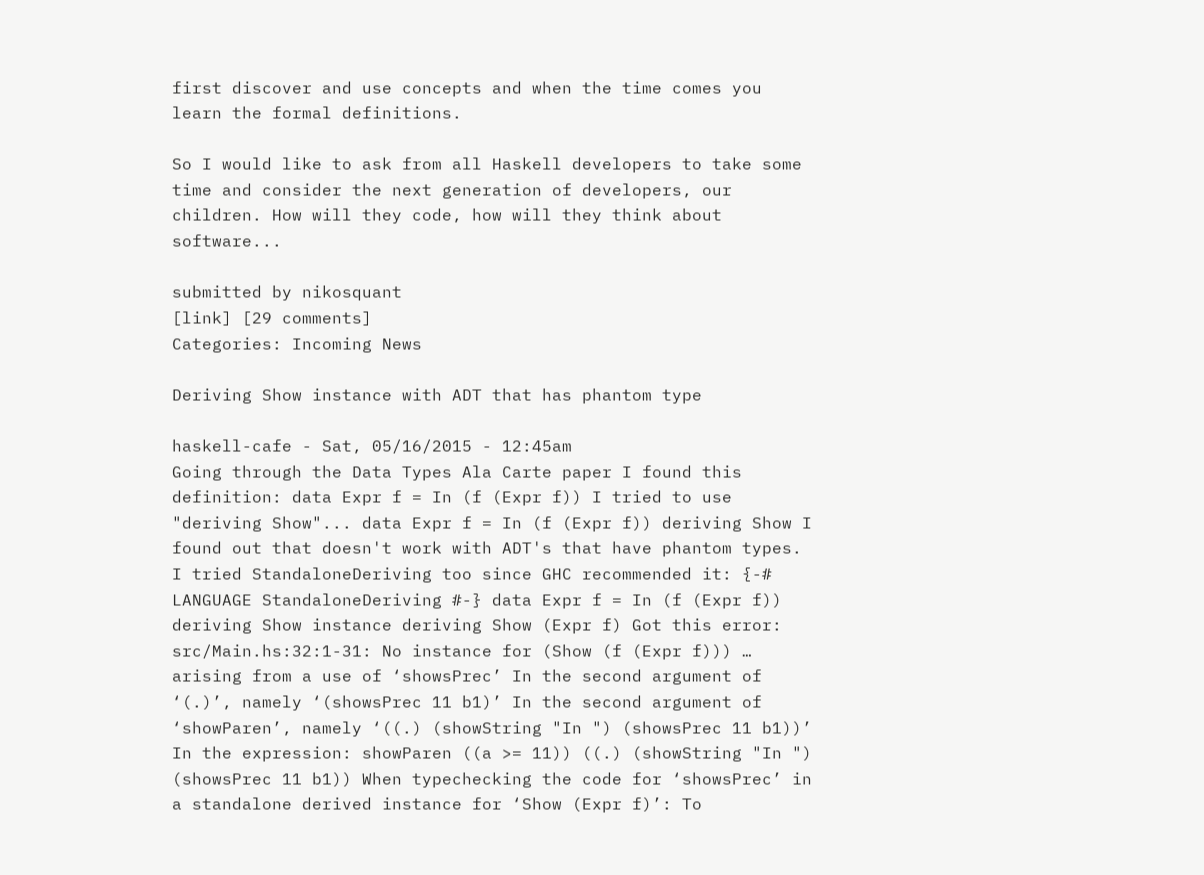first discover and use concepts and when the time comes you learn the formal definitions.

So I would like to ask from all Haskell developers to take some time and consider the next generation of developers, our children. How will they code, how will they think about software...

submitted by nikosquant
[link] [29 comments]
Categories: Incoming News

Deriving Show instance with ADT that has phantom type

haskell-cafe - Sat, 05/16/2015 - 12:45am
Going through the Data Types Ala Carte paper I found this definition: data Expr f = In (f (Expr f)) I tried to use "deriving Show"... data Expr f = In (f (Expr f)) deriving Show I found out that doesn't work with ADT's that have phantom types. I tried StandaloneDeriving too since GHC recommended it: {-# LANGUAGE StandaloneDeriving #-} data Expr f = In (f (Expr f)) deriving Show instance deriving Show (Expr f) Got this error: src/Main.hs:32:1-31: No instance for (Show (f (Expr f))) … arising from a use of ‘showsPrec’ In the second argument of ‘(.)’, namely ‘(showsPrec 11 b1)’ In the second argument of ‘showParen’, namely ‘((.) (showString "In ") (showsPrec 11 b1))’ In the expression: showParen ((a >= 11)) ((.) (showString "In ") (showsPrec 11 b1)) When typechecking the code for ‘showsPrec’ in a standalone derived instance for ‘Show (Expr f)’: To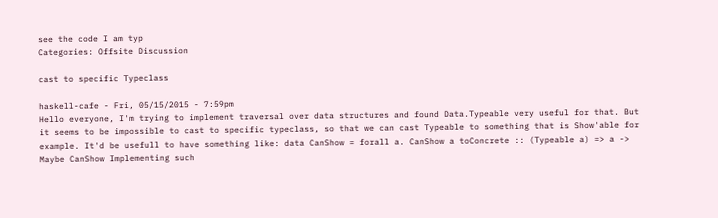see the code I am typ
Categories: Offsite Discussion

cast to specific Typeclass

haskell-cafe - Fri, 05/15/2015 - 7:59pm
Hello everyone, I'm trying to implement traversal over data structures and found Data.Typeable very useful for that. But it seems to be impossible to cast to specific typeclass, so that we can cast Typeable to something that is Show'able for example. It'd be usefull to have something like: data CanShow = forall a. CanShow a toConcrete :: (Typeable a) => a -> Maybe CanShow Implementing such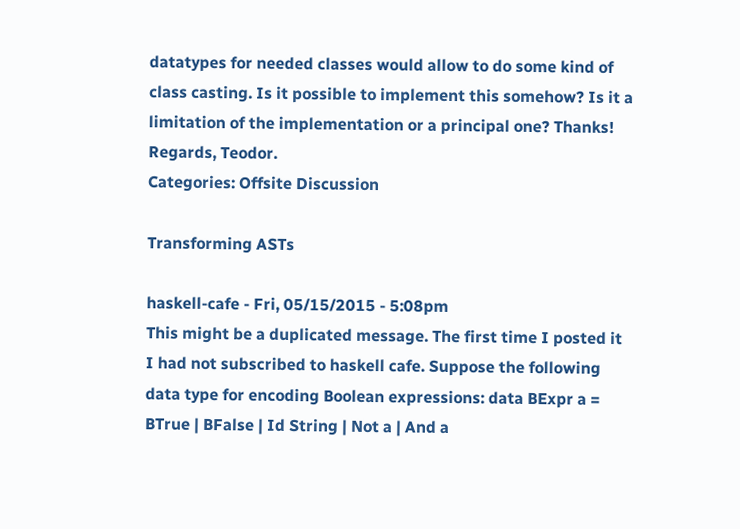datatypes for needed classes would allow to do some kind of class casting. Is it possible to implement this somehow? Is it a limitation of the implementation or a principal one? Thanks! Regards, Teodor.
Categories: Offsite Discussion

Transforming ASTs

haskell-cafe - Fri, 05/15/2015 - 5:08pm
This might be a duplicated message. The first time I posted it I had not subscribed to haskell cafe. Suppose the following data type for encoding Boolean expressions: data BExpr a = BTrue | BFalse | Id String | Not a | And a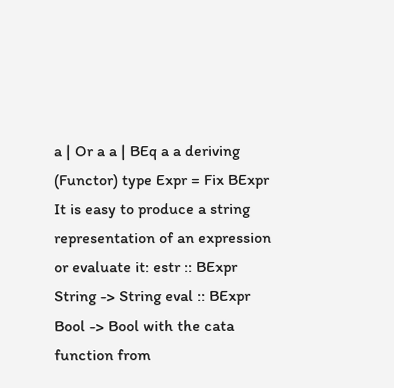a | Or a a | BEq a a deriving (Functor) type Expr = Fix BExpr It is easy to produce a string representation of an expression or evaluate it: estr :: BExpr String -> String eval :: BExpr Bool -> Bool with the cata function from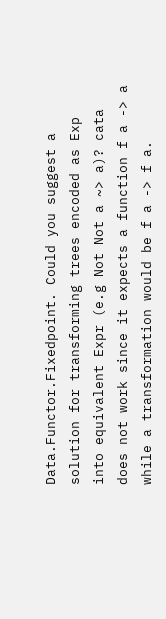Data.Functor.Fixedpoint. Could you suggest a solution for transforming trees encoded as Exp into equivalent Expr (e.g Not Not a ~> a)? cata does not work since it expects a function f a -> a while a transformation would be f a -> f a.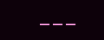___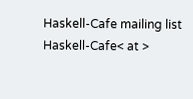Haskell-Cafe mailing list Haskell-Cafe< at >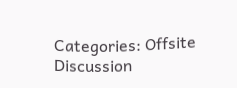Categories: Offsite Discussion